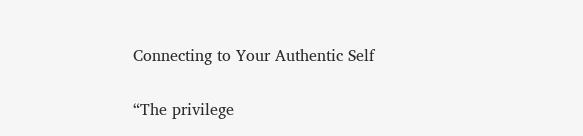Connecting to Your Authentic Self


“The privilege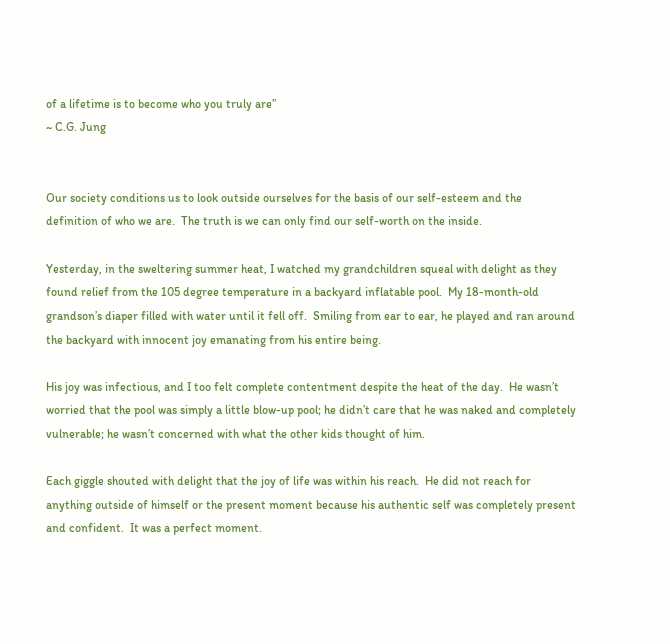of a lifetime is to become who you truly are”
~ C.G. Jung


Our society conditions us to look outside ourselves for the basis of our self-esteem and the definition of who we are.  The truth is we can only find our self-worth on the inside.

Yesterday, in the sweltering summer heat, I watched my grandchildren squeal with delight as they found relief from the 105 degree temperature in a backyard inflatable pool.  My 18-month-old grandson’s diaper filled with water until it fell off.  Smiling from ear to ear, he played and ran around the backyard with innocent joy emanating from his entire being.

His joy was infectious, and I too felt complete contentment despite the heat of the day.  He wasn’t worried that the pool was simply a little blow-up pool; he didn’t care that he was naked and completely vulnerable; he wasn’t concerned with what the other kids thought of him.

Each giggle shouted with delight that the joy of life was within his reach.  He did not reach for anything outside of himself or the present moment because his authentic self was completely present and confident.  It was a perfect moment.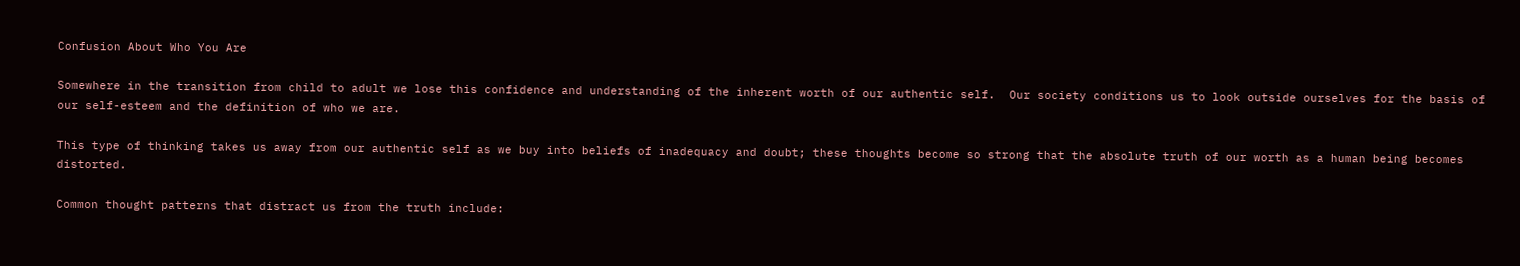Confusion About Who You Are

Somewhere in the transition from child to adult we lose this confidence and understanding of the inherent worth of our authentic self.  Our society conditions us to look outside ourselves for the basis of our self-esteem and the definition of who we are.

This type of thinking takes us away from our authentic self as we buy into beliefs of inadequacy and doubt; these thoughts become so strong that the absolute truth of our worth as a human being becomes distorted.

Common thought patterns that distract us from the truth include: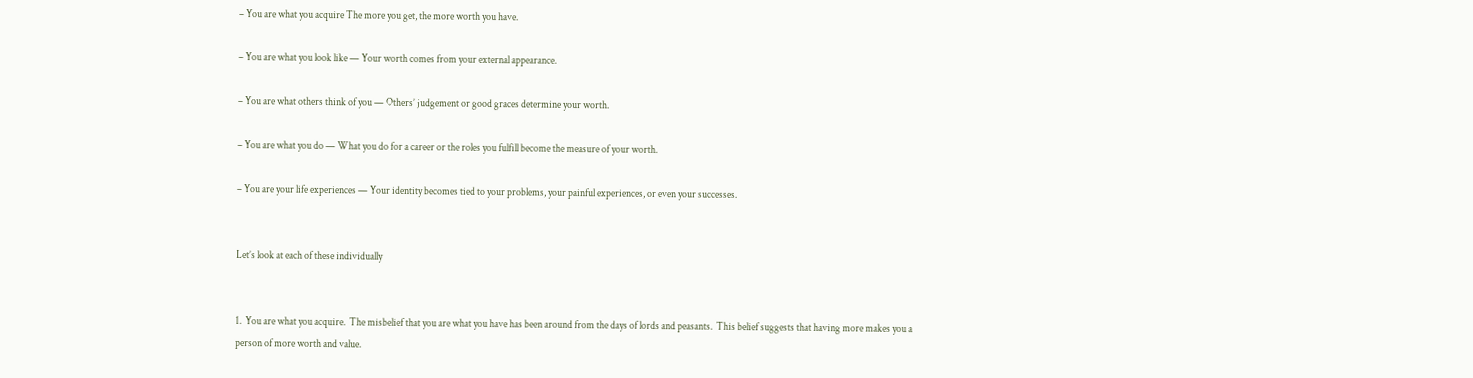– You are what you acquire The more you get, the more worth you have.

– You are what you look like — Your worth comes from your external appearance.

– You are what others think of you — Others’ judgement or good graces determine your worth.

– You are what you do — What you do for a career or the roles you fulfill become the measure of your worth.

– You are your life experiences — Your identity becomes tied to your problems, your painful experiences, or even your successes.


Let’s look at each of these individually


1.  You are what you acquire.  The misbelief that you are what you have has been around from the days of lords and peasants.  This belief suggests that having more makes you a person of more worth and value.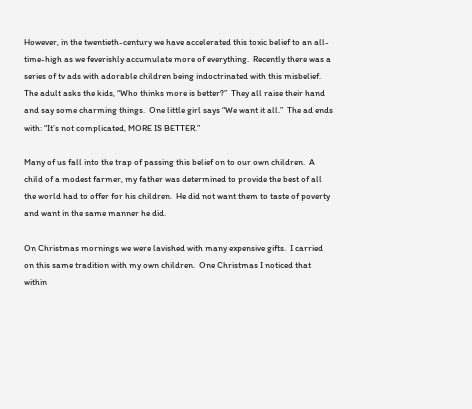However, in the twentieth-century we have accelerated this toxic belief to an all-time-high as we feverishly accumulate more of everything.  Recently there was a series of tv ads with adorable children being indoctrinated with this misbelief.  The adult asks the kids, “Who thinks more is better?”  They all raise their hand and say some charming things.  One little girl says “We want it all.”  The ad ends with: “It’s not complicated, MORE IS BETTER.”

Many of us fall into the trap of passing this belief on to our own children.  A child of a modest farmer, my father was determined to provide the best of all the world had to offer for his children.  He did not want them to taste of poverty and want in the same manner he did.

On Christmas mornings we were lavished with many expensive gifts.  I carried on this same tradition with my own children.  One Christmas I noticed that within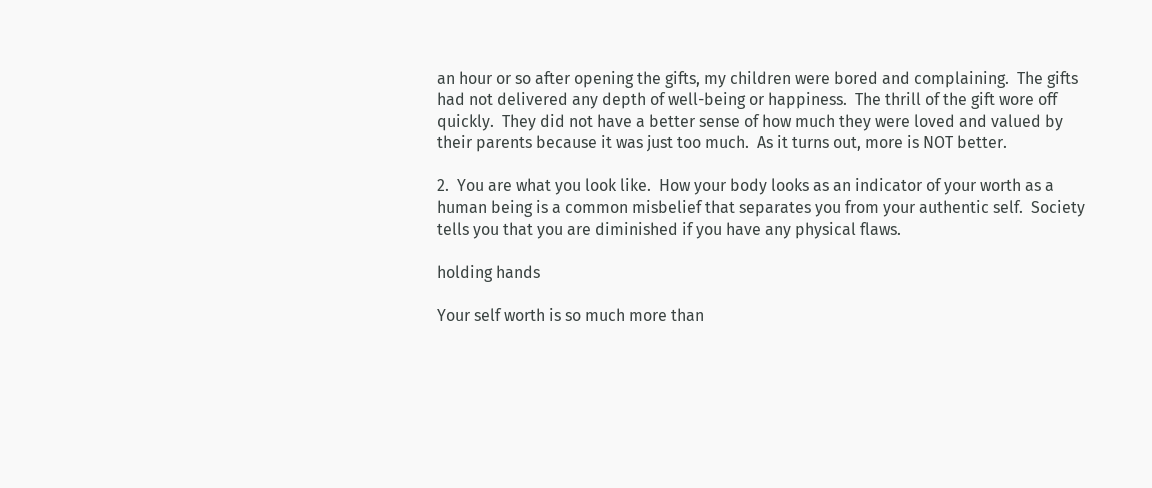an hour or so after opening the gifts, my children were bored and complaining.  The gifts had not delivered any depth of well-being or happiness.  The thrill of the gift wore off quickly.  They did not have a better sense of how much they were loved and valued by their parents because it was just too much.  As it turns out, more is NOT better.

2.  You are what you look like.  How your body looks as an indicator of your worth as a human being is a common misbelief that separates you from your authentic self.  Society tells you that you are diminished if you have any physical flaws.

holding hands

Your self worth is so much more than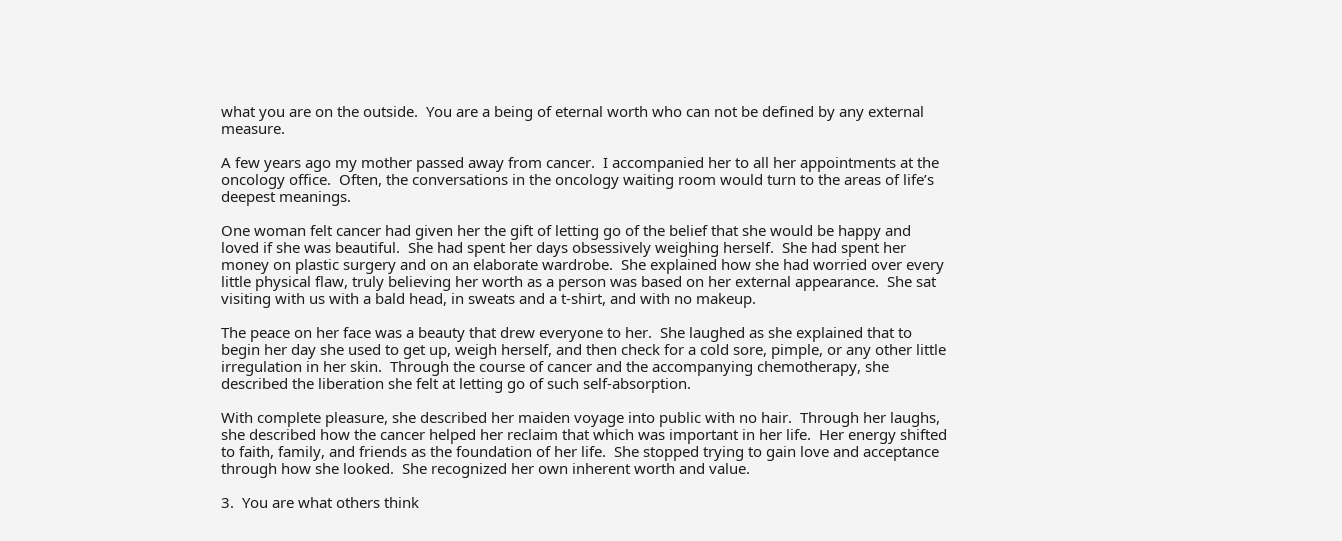what you are on the outside.  You are a being of eternal worth who can not be defined by any external measure.

A few years ago my mother passed away from cancer.  I accompanied her to all her appointments at the oncology office.  Often, the conversations in the oncology waiting room would turn to the areas of life’s deepest meanings.

One woman felt cancer had given her the gift of letting go of the belief that she would be happy and loved if she was beautiful.  She had spent her days obsessively weighing herself.  She had spent her money on plastic surgery and on an elaborate wardrobe.  She explained how she had worried over every little physical flaw, truly believing her worth as a person was based on her external appearance.  She sat visiting with us with a bald head, in sweats and a t-shirt, and with no makeup.

The peace on her face was a beauty that drew everyone to her.  She laughed as she explained that to begin her day she used to get up, weigh herself, and then check for a cold sore, pimple, or any other little irregulation in her skin.  Through the course of cancer and the accompanying chemotherapy, she described the liberation she felt at letting go of such self-absorption.

With complete pleasure, she described her maiden voyage into public with no hair.  Through her laughs, she described how the cancer helped her reclaim that which was important in her life.  Her energy shifted to faith, family, and friends as the foundation of her life.  She stopped trying to gain love and acceptance through how she looked.  She recognized her own inherent worth and value.

3.  You are what others think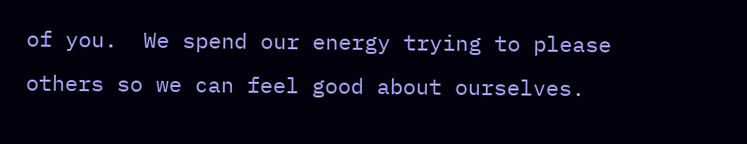of you.  We spend our energy trying to please others so we can feel good about ourselves.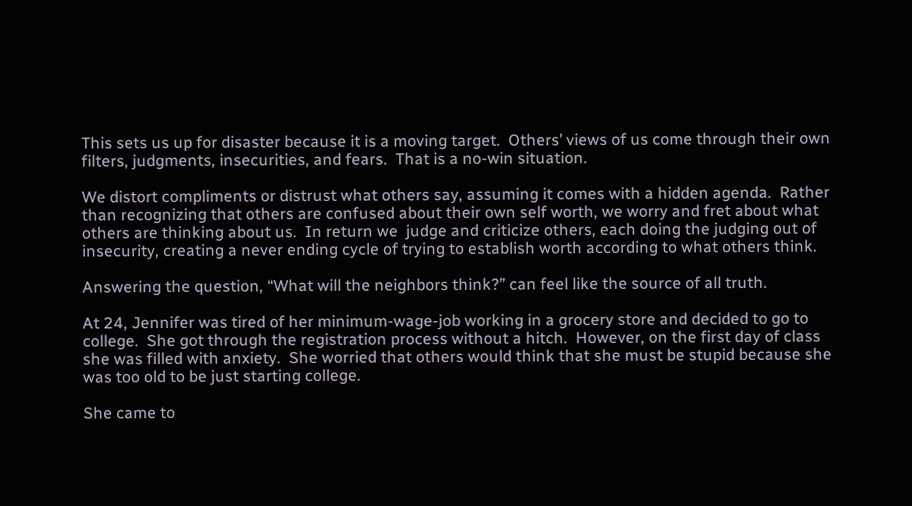This sets us up for disaster because it is a moving target.  Others’ views of us come through their own filters, judgments, insecurities, and fears.  That is a no-win situation.

We distort compliments or distrust what others say, assuming it comes with a hidden agenda.  Rather than recognizing that others are confused about their own self worth, we worry and fret about what others are thinking about us.  In return we  judge and criticize others, each doing the judging out of insecurity, creating a never ending cycle of trying to establish worth according to what others think.

Answering the question, “What will the neighbors think?” can feel like the source of all truth.

At 24, Jennifer was tired of her minimum-wage-job working in a grocery store and decided to go to college.  She got through the registration process without a hitch.  However, on the first day of class she was filled with anxiety.  She worried that others would think that she must be stupid because she was too old to be just starting college.

She came to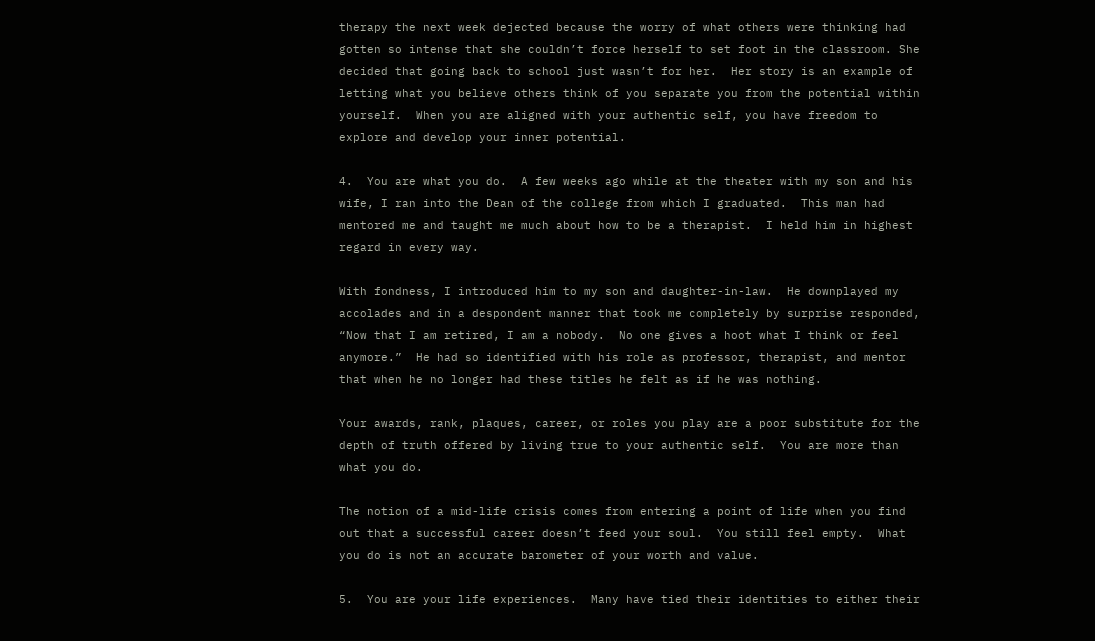therapy the next week dejected because the worry of what others were thinking had gotten so intense that she couldn’t force herself to set foot in the classroom. She decided that going back to school just wasn’t for her.  Her story is an example of letting what you believe others think of you separate you from the potential within yourself.  When you are aligned with your authentic self, you have freedom to explore and develop your inner potential.

4.  You are what you do.  A few weeks ago while at the theater with my son and his wife, I ran into the Dean of the college from which I graduated.  This man had mentored me and taught me much about how to be a therapist.  I held him in highest regard in every way.

With fondness, I introduced him to my son and daughter-in-law.  He downplayed my accolades and in a despondent manner that took me completely by surprise responded, “Now that I am retired, I am a nobody.  No one gives a hoot what I think or feel anymore.”  He had so identified with his role as professor, therapist, and mentor that when he no longer had these titles he felt as if he was nothing.

Your awards, rank, plaques, career, or roles you play are a poor substitute for the depth of truth offered by living true to your authentic self.  You are more than what you do.

The notion of a mid-life crisis comes from entering a point of life when you find out that a successful career doesn’t feed your soul.  You still feel empty.  What you do is not an accurate barometer of your worth and value.

5.  You are your life experiences.  Many have tied their identities to either their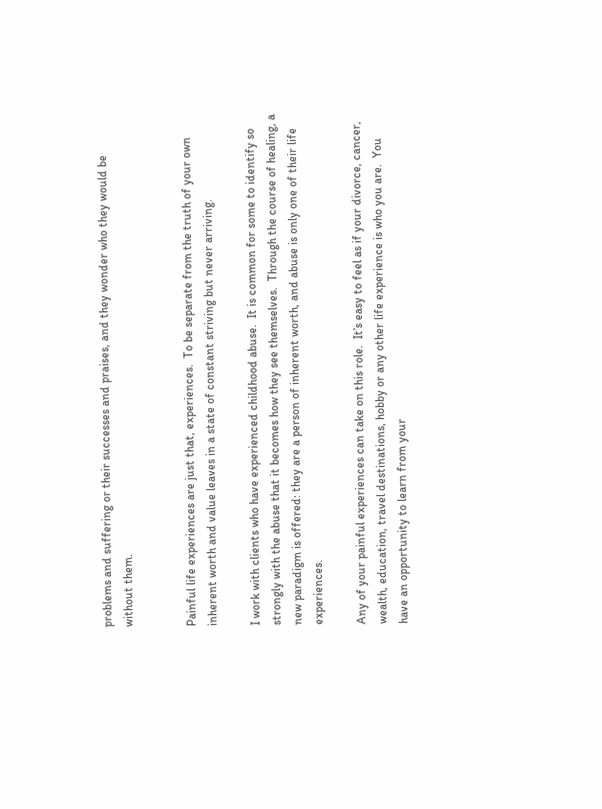problems and suffering or their successes and praises, and they wonder who they would be without them.


Painful life experiences are just that, experiences.  To be separate from the truth of your own inherent worth and value leaves in a state of constant striving but never arriving.

I work with clients who have experienced childhood abuse.  It is common for some to identify so strongly with the abuse that it becomes how they see themselves.  Through the course of healing, a new paradigm is offered: they are a person of inherent worth, and abuse is only one of their life experiences.

Any of your painful experiences can take on this role.  It’s easy to feel as if your divorce, cancer, wealth, education, travel destinations, hobby or any other life experience is who you are.  You have an opportunity to learn from your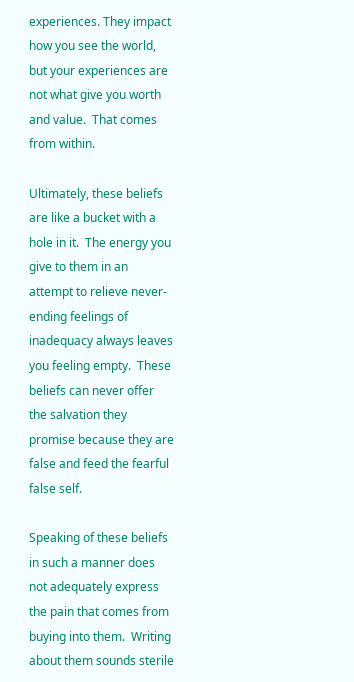experiences. They impact how you see the world, but your experiences are not what give you worth and value.  That comes from within.

Ultimately, these beliefs are like a bucket with a hole in it.  The energy you give to them in an attempt to relieve never-ending feelings of inadequacy always leaves you feeling empty.  These beliefs can never offer the salvation they promise because they are false and feed the fearful false self.

Speaking of these beliefs in such a manner does not adequately express the pain that comes from buying into them.  Writing about them sounds sterile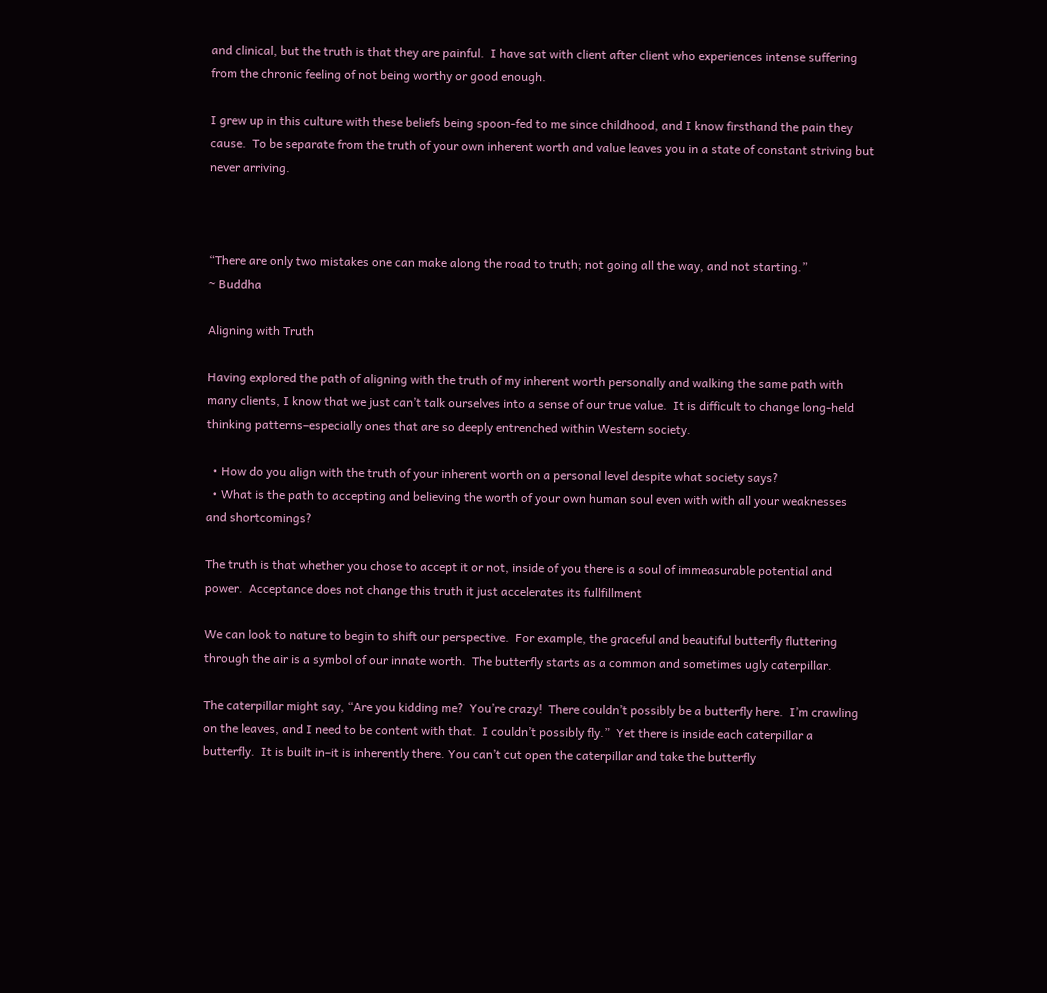and clinical, but the truth is that they are painful.  I have sat with client after client who experiences intense suffering from the chronic feeling of not being worthy or good enough.

I grew up in this culture with these beliefs being spoon-fed to me since childhood, and I know firsthand the pain they cause.  To be separate from the truth of your own inherent worth and value leaves you in a state of constant striving but never arriving.



“There are only two mistakes one can make along the road to truth; not going all the way, and not starting.”
~ Buddha

Aligning with Truth

Having explored the path of aligning with the truth of my inherent worth personally and walking the same path with many clients, I know that we just can’t talk ourselves into a sense of our true value.  It is difficult to change long-held thinking patterns–especially ones that are so deeply entrenched within Western society.

  • How do you align with the truth of your inherent worth on a personal level despite what society says?
  • What is the path to accepting and believing the worth of your own human soul even with with all your weaknesses and shortcomings?

The truth is that whether you chose to accept it or not, inside of you there is a soul of immeasurable potential and power.  Acceptance does not change this truth it just accelerates its fullfillment

We can look to nature to begin to shift our perspective.  For example, the graceful and beautiful butterfly fluttering through the air is a symbol of our innate worth.  The butterfly starts as a common and sometimes ugly caterpillar.

The caterpillar might say, “Are you kidding me?  You’re crazy!  There couldn’t possibly be a butterfly here.  I’m crawling on the leaves, and I need to be content with that.  I couldn’t possibly fly.”  Yet there is inside each caterpillar a butterfly.  It is built in–it is inherently there. You can’t cut open the caterpillar and take the butterfly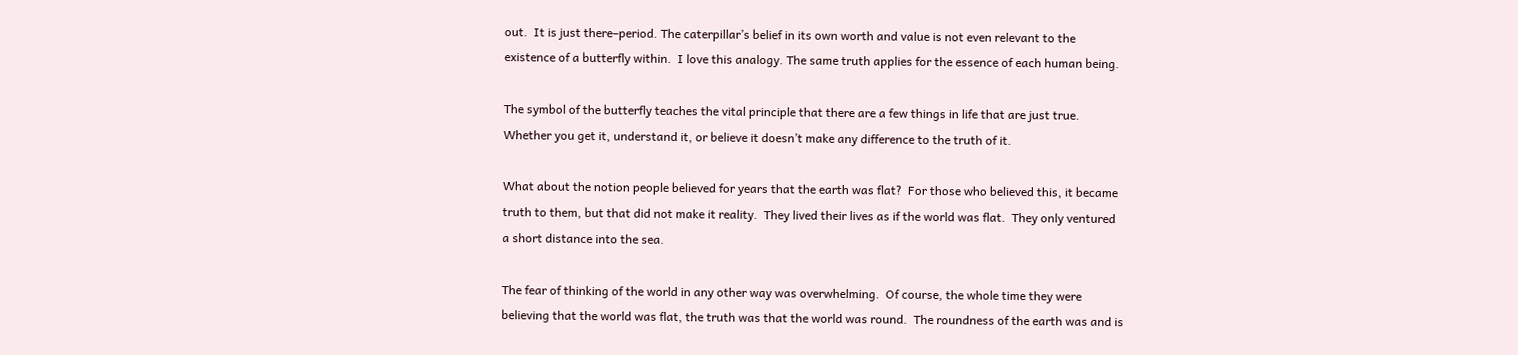out.  It is just there–period. The caterpillar’s belief in its own worth and value is not even relevant to the existence of a butterfly within.  I love this analogy. The same truth applies for the essence of each human being.

The symbol of the butterfly teaches the vital principle that there are a few things in life that are just true.  Whether you get it, understand it, or believe it doesn’t make any difference to the truth of it.

What about the notion people believed for years that the earth was flat?  For those who believed this, it became truth to them, but that did not make it reality.  They lived their lives as if the world was flat.  They only ventured a short distance into the sea.

The fear of thinking of the world in any other way was overwhelming.  Of course, the whole time they were believing that the world was flat, the truth was that the world was round.  The roundness of the earth was and is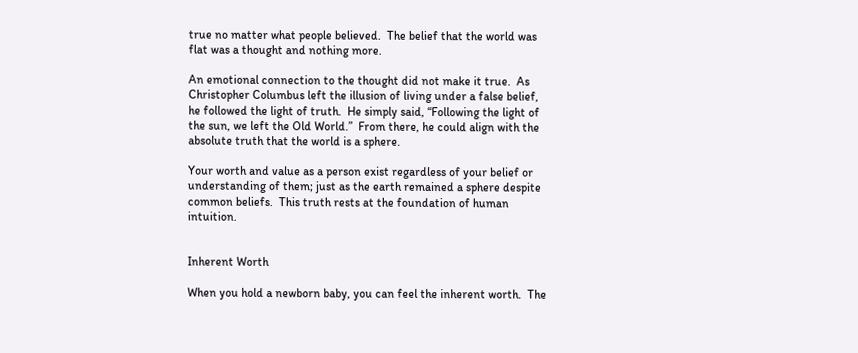true no matter what people believed.  The belief that the world was flat was a thought and nothing more.

An emotional connection to the thought did not make it true.  As Christopher Columbus left the illusion of living under a false belief, he followed the light of truth.  He simply said, “Following the light of the sun, we left the Old World.”  From there, he could align with the absolute truth that the world is a sphere.

Your worth and value as a person exist regardless of your belief or understanding of them; just as the earth remained a sphere despite common beliefs.  This truth rests at the foundation of human intuition.


Inherent Worth

When you hold a newborn baby, you can feel the inherent worth.  The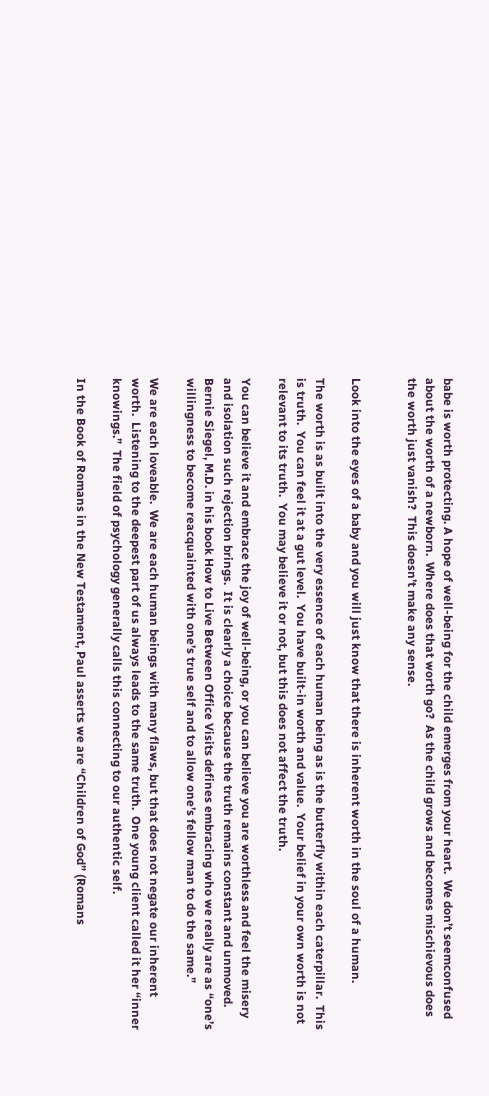babe is worth protecting. A hope of well-being for the child emerges from your heart.  We don’t seemconfused about the worth of a newborn.  Where does that worth go?  As the child grows and becomes mischievous does the worth just vanish?  This doesn’t make any sense.


Look into the eyes of a baby and you will just know that there is inherent worth in the soul of a human.

The worth is as built into the very essence of each human being as is the butterfly within each caterpillar.  This is truth.  You can feel it at a gut level.  You have built-in worth and value.  Your belief in your own worth is not relevant to its truth.  You may believe it or not, but this does not affect the truth.

You can believe it and embrace the joy of well-being, or you can believe you are worthless and feel the misery and isolation such rejection brings.  It is clearly a choice because the truth remains constant and unmoved.  Bernie Siegel, M.D. in his book How to Live Between Office Visits defines embracing who we really are as “one’s willingness to become reacquainted with one’s true self and to allow one’s fellow man to do the same.”

We are each loveable.  We are each human beings with many flaws, but that does not negate our inherent worth.  Listening to the deepest part of us always leads to the same truth.  One young client called it her “inner knowings.”  The field of psychology generally calls this connecting to our authentic self.

In the Book of Romans in the New Testament, Paul asserts we are “Children of God” (Romans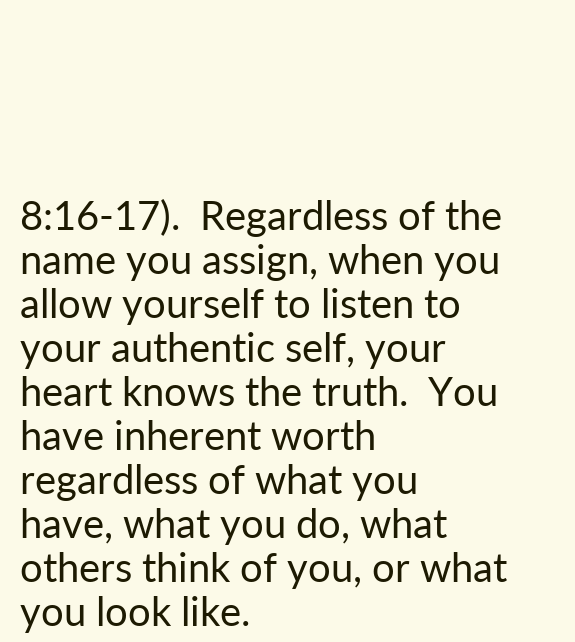8:16-17).  Regardless of the name you assign, when you allow yourself to listen to your authentic self, your heart knows the truth.  You have inherent worth regardless of what you have, what you do, what others think of you, or what you look like.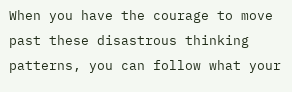When you have the courage to move past these disastrous thinking patterns, you can follow what your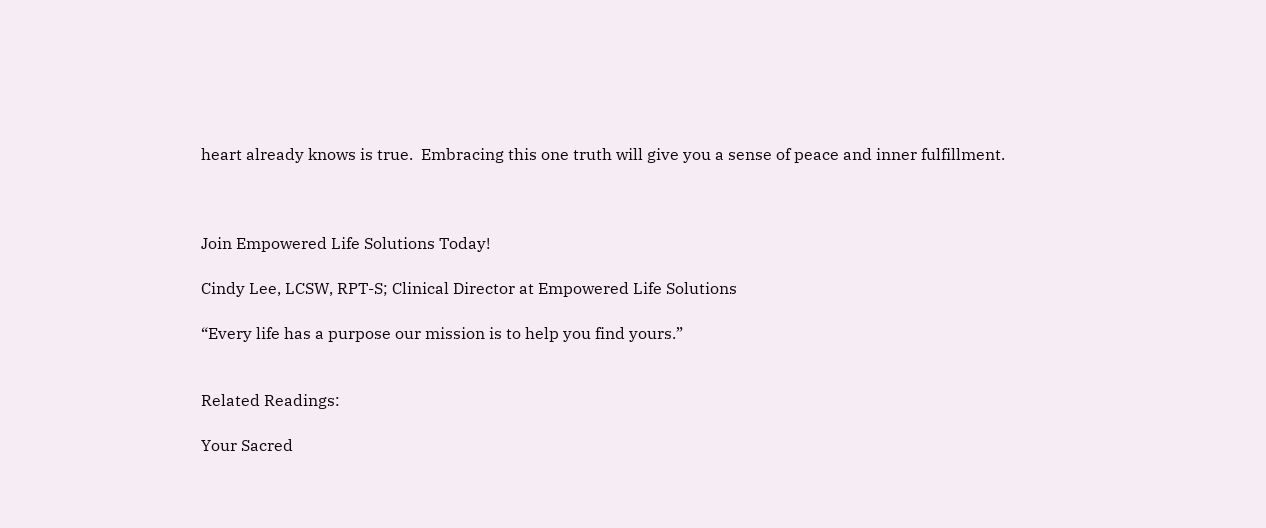heart already knows is true.  Embracing this one truth will give you a sense of peace and inner fulfillment.



Join Empowered Life Solutions Today!

Cindy Lee, LCSW, RPT-S; Clinical Director at Empowered Life Solutions

“Every life has a purpose our mission is to help you find yours.”


Related Readings:

Your Sacred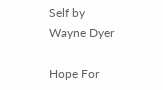Self by Wayne Dyer

Hope For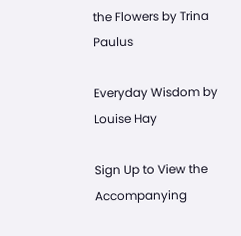the Flowers by Trina Paulus

Everyday Wisdom by Louise Hay

Sign Up to View the Accompanying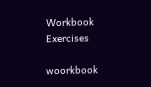Workbook Exercises

woorkbook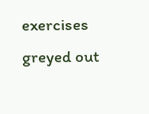exercises greyed out